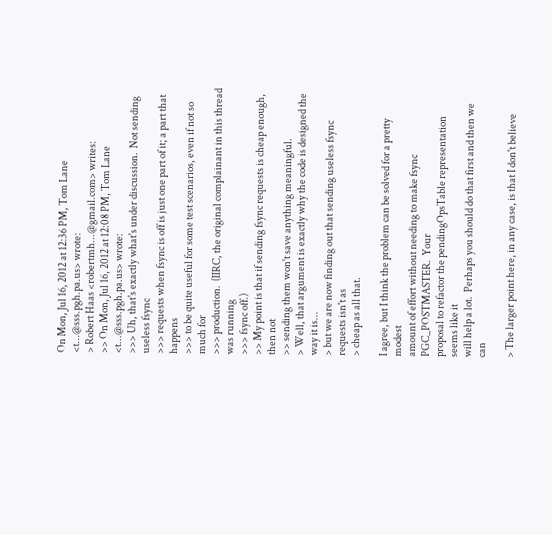On Mon, Jul 16, 2012 at 12:36 PM, Tom Lane <t...@sss.pgh.pa.us> wrote:
> Robert Haas <robertmh...@gmail.com> writes:
>> On Mon, Jul 16, 2012 at 12:08 PM, Tom Lane <t...@sss.pgh.pa.us> wrote:
>>> Uh, that's exactly what's under discussion.  Not sending useless fsync
>>> requests when fsync is off is just one part of it; a part that happens
>>> to be quite useful for some test scenarios, even if not so much for
>>> production.  (IIRC, the original complainant in this thread was running
>>> fsync off.)
>> My point is that if sending fsync requests is cheap enough, then not
>> sending them won't save anything meaningful.
> Well, that argument is exactly why the code is designed the way it is...
> but we are now finding out that sending useless fsync requests isn't as
> cheap as all that.

I agree, but I think the problem can be solved for a pretty modest
amount of effort without needing to make fsync PGC_POSTMASTER.  Your
proposal to refactor the pendingOpsTable representation seems like it
will help a lot.  Perhaps you should do that first and then we can

> The larger point here, in any case, is that I don't believe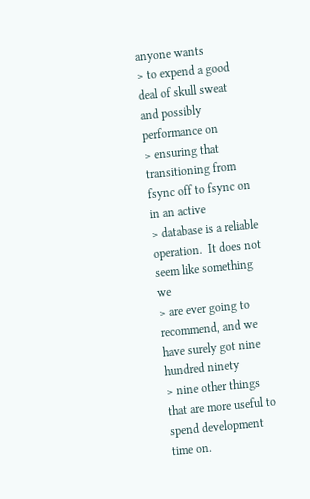anyone wants
> to expend a good deal of skull sweat and possibly performance on
> ensuring that transitioning from fsync off to fsync on in an active
> database is a reliable operation.  It does not seem like something we
> are ever going to recommend, and we have surely got nine hundred ninety
> nine other things that are more useful to spend development time on.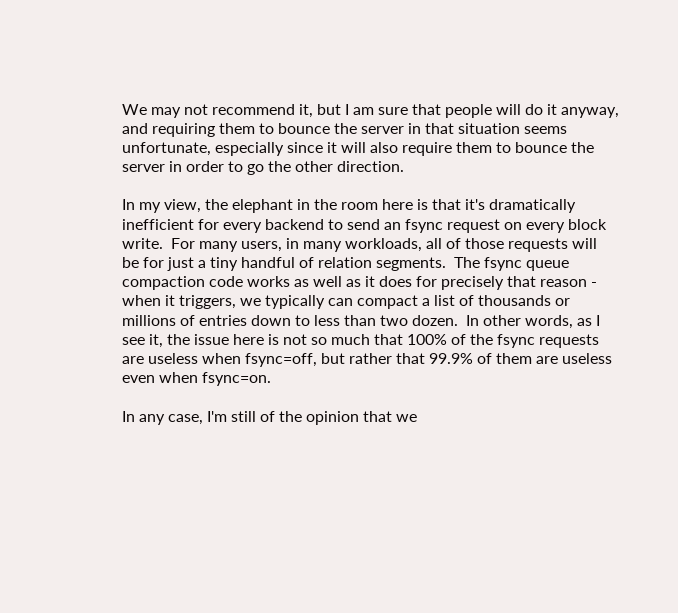We may not recommend it, but I am sure that people will do it anyway,
and requiring them to bounce the server in that situation seems
unfortunate, especially since it will also require them to bounce the
server in order to go the other direction.

In my view, the elephant in the room here is that it's dramatically
inefficient for every backend to send an fsync request on every block
write.  For many users, in many workloads, all of those requests will
be for just a tiny handful of relation segments.  The fsync queue
compaction code works as well as it does for precisely that reason -
when it triggers, we typically can compact a list of thousands or
millions of entries down to less than two dozen.  In other words, as I
see it, the issue here is not so much that 100% of the fsync requests
are useless when fsync=off, but rather that 99.9% of them are useless
even when fsync=on.

In any case, I'm still of the opinion that we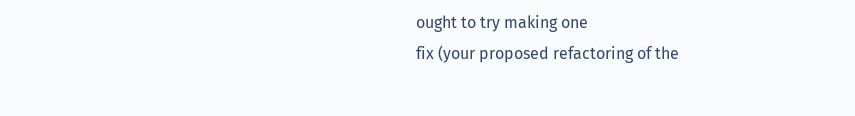ought to try making one
fix (your proposed refactoring of the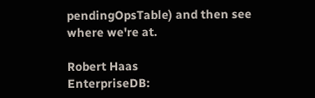pendingOpsTable) and then see
where we're at.

Robert Haas
EnterpriseDB: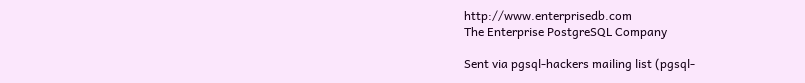http://www.enterprisedb.com
The Enterprise PostgreSQL Company

Sent via pgsql-hackers mailing list (pgsql-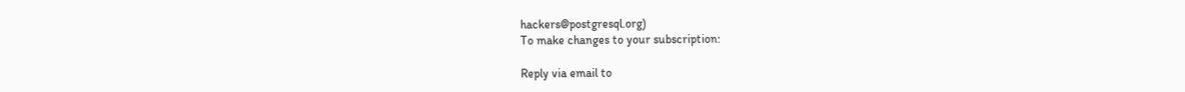hackers@postgresql.org)
To make changes to your subscription:

Reply via email to